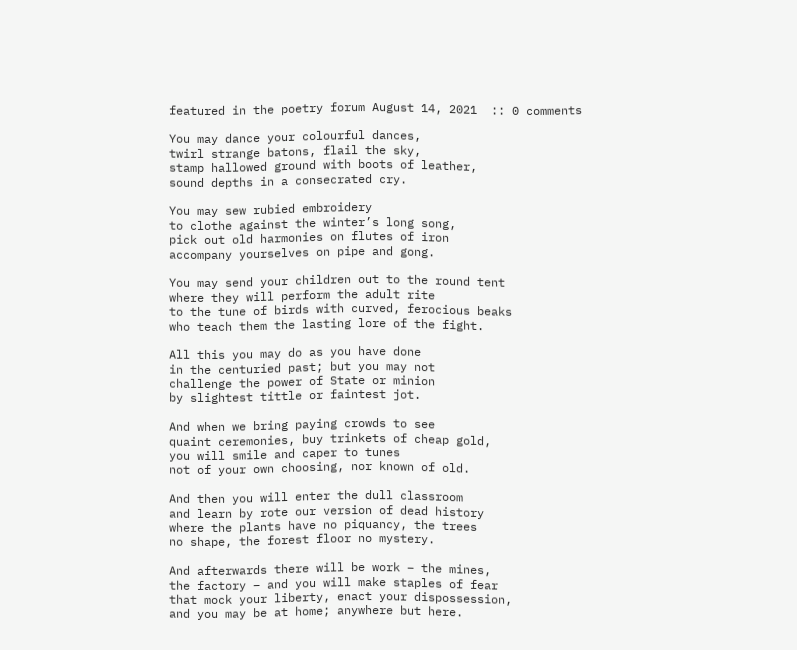featured in the poetry forum August 14, 2021  :: 0 comments

You may dance your colourful dances,
twirl strange batons, flail the sky,
stamp hallowed ground with boots of leather,
sound depths in a consecrated cry.

You may sew rubied embroidery
to clothe against the winter’s long song,
pick out old harmonies on flutes of iron
accompany yourselves on pipe and gong.

You may send your children out to the round tent
where they will perform the adult rite
to the tune of birds with curved, ferocious beaks
who teach them the lasting lore of the fight.

All this you may do as you have done
in the centuried past; but you may not
challenge the power of State or minion
by slightest tittle or faintest jot.

And when we bring paying crowds to see
quaint ceremonies, buy trinkets of cheap gold,
you will smile and caper to tunes
not of your own choosing, nor known of old.

And then you will enter the dull classroom
and learn by rote our version of dead history
where the plants have no piquancy, the trees
no shape, the forest floor no mystery.

And afterwards there will be work – the mines,
the factory – and you will make staples of fear
that mock your liberty, enact your dispossession,
and you may be at home; anywhere but here.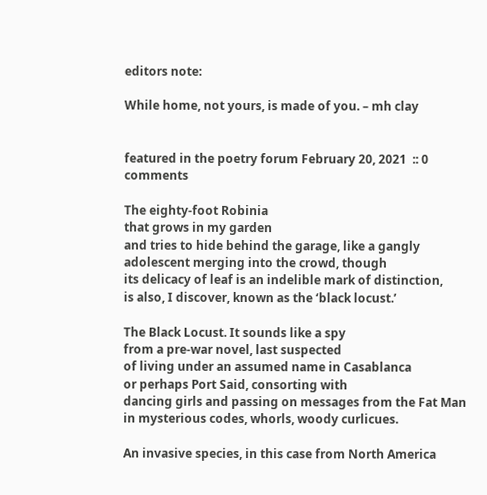editors note:

While home, not yours, is made of you. – mh clay


featured in the poetry forum February 20, 2021  :: 0 comments

The eighty-foot Robinia
that grows in my garden
and tries to hide behind the garage, like a gangly
adolescent merging into the crowd, though
its delicacy of leaf is an indelible mark of distinction,
is also, I discover, known as the ‘black locust.’

The Black Locust. It sounds like a spy
from a pre-war novel, last suspected
of living under an assumed name in Casablanca
or perhaps Port Said, consorting with
dancing girls and passing on messages from the Fat Man
in mysterious codes, whorls, woody curlicues.

An invasive species, in this case from North America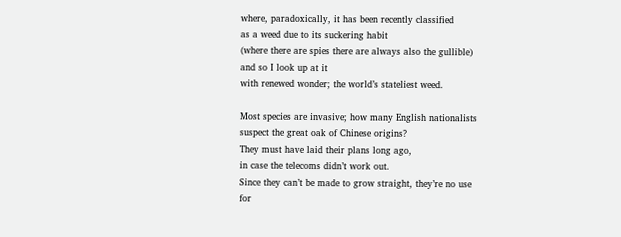where, paradoxically, it has been recently classified
as a weed due to its suckering habit
(where there are spies there are always also the gullible)
and so I look up at it
with renewed wonder; the world’s stateliest weed.

Most species are invasive; how many English nationalists
suspect the great oak of Chinese origins?
They must have laid their plans long ago,
in case the telecoms didn’t work out.
Since they can’t be made to grow straight, they’re no use
for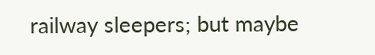railway sleepers; but maybe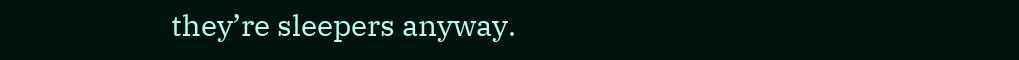they’re sleepers anyway.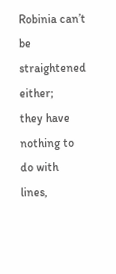Robinia can’t be straightened either;
they have nothing to do with lines,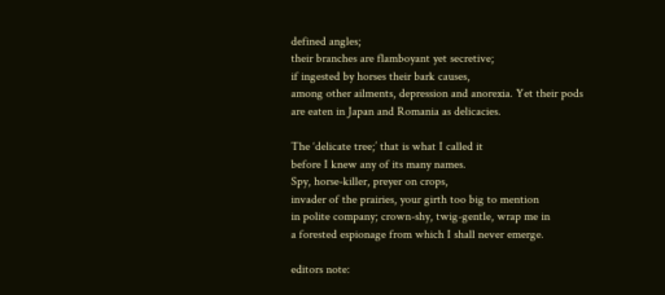defined angles;
their branches are flamboyant yet secretive;
if ingested by horses their bark causes,
among other ailments, depression and anorexia. Yet their pods
are eaten in Japan and Romania as delicacies.

The ‘delicate tree;’ that is what I called it
before I knew any of its many names.
Spy, horse-killer, preyer on crops,
invader of the prairies, your girth too big to mention
in polite company; crown-shy, twig-gentle, wrap me in
a forested espionage from which I shall never emerge.

editors note: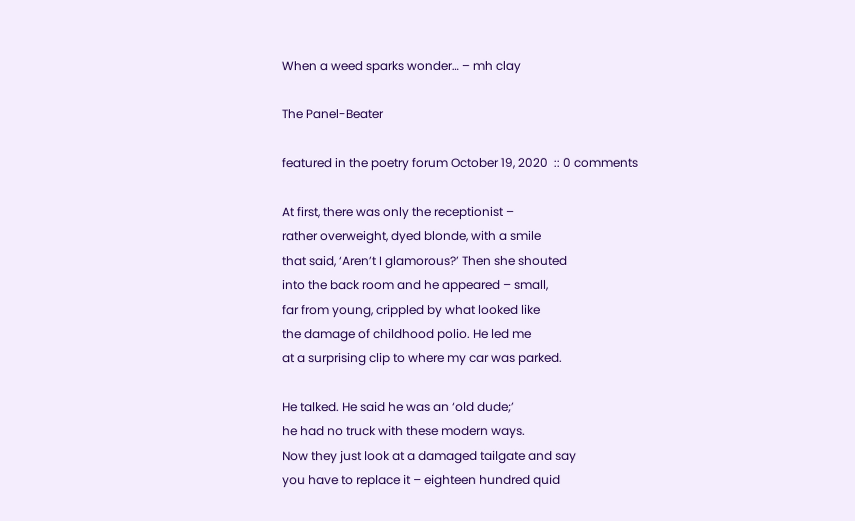When a weed sparks wonder… – mh clay

The Panel-Beater

featured in the poetry forum October 19, 2020  :: 0 comments

At first, there was only the receptionist –
rather overweight, dyed blonde, with a smile
that said, ‘Aren’t I glamorous?’ Then she shouted
into the back room and he appeared – small,
far from young, crippled by what looked like
the damage of childhood polio. He led me
at a surprising clip to where my car was parked.

He talked. He said he was an ‘old dude;’
he had no truck with these modern ways.
Now they just look at a damaged tailgate and say
you have to replace it – eighteen hundred quid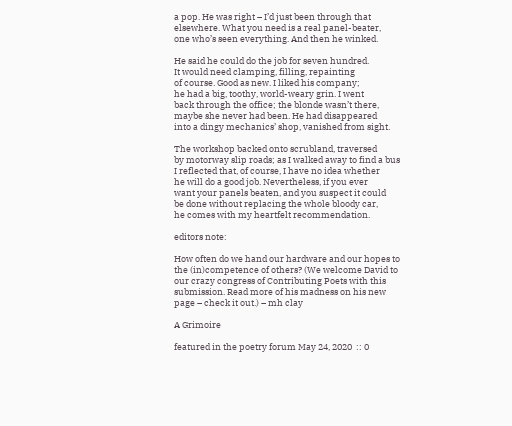a pop. He was right – I’d just been through that
elsewhere. What you need is a real panel-beater,
one who’s seen everything. And then he winked.

He said he could do the job for seven hundred.
It would need clamping, filling, repainting
of course. Good as new. I liked his company;
he had a big, toothy, world-weary grin. I went
back through the office; the blonde wasn’t there,
maybe she never had been. He had disappeared
into a dingy mechanics’ shop, vanished from sight.

The workshop backed onto scrubland, traversed
by motorway slip roads; as I walked away to find a bus
I reflected that, of course, I have no idea whether
he will do a good job. Nevertheless, if you ever
want your panels beaten, and you suspect it could
be done without replacing the whole bloody car,
he comes with my heartfelt recommendation.

editors note:

How often do we hand our hardware and our hopes to the (in)competence of others? (We welcome David to our crazy congress of Contributing Poets with this submission. Read more of his madness on his new page – check it out.) – mh clay

A Grimoire

featured in the poetry forum May 24, 2020  :: 0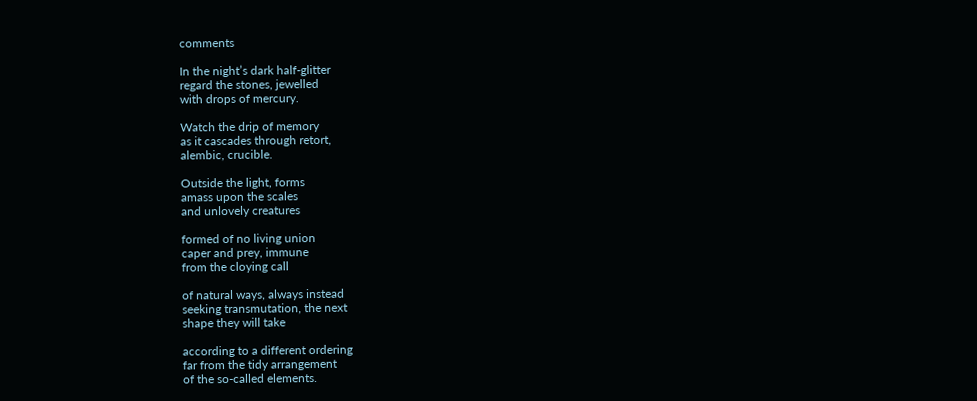comments

In the night’s dark half-glitter
regard the stones, jewelled
with drops of mercury.

Watch the drip of memory
as it cascades through retort,
alembic, crucible.

Outside the light, forms
amass upon the scales
and unlovely creatures

formed of no living union
caper and prey, immune
from the cloying call

of natural ways, always instead
seeking transmutation, the next
shape they will take

according to a different ordering
far from the tidy arrangement
of the so-called elements.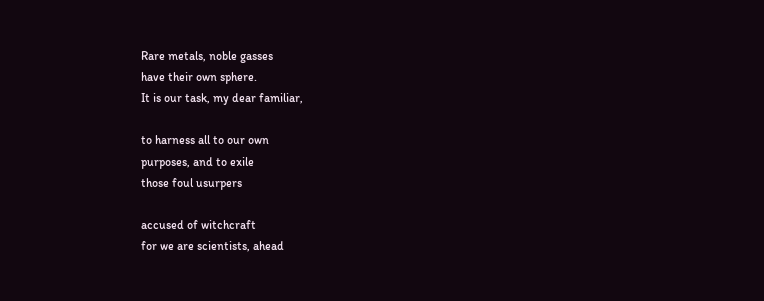Rare metals, noble gasses
have their own sphere.
It is our task, my dear familiar,

to harness all to our own
purposes, and to exile
those foul usurpers

accused of witchcraft
for we are scientists, ahead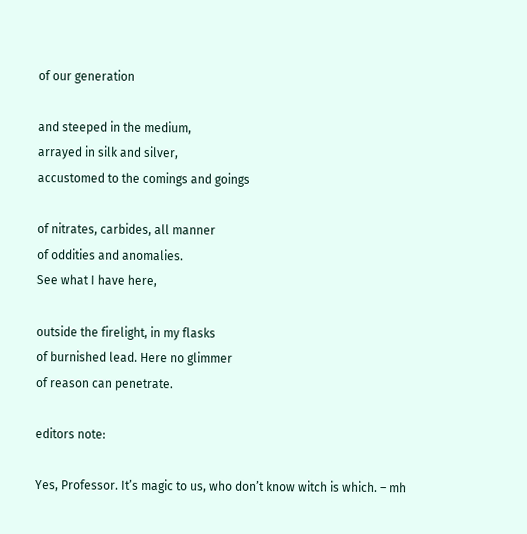of our generation

and steeped in the medium,
arrayed in silk and silver,
accustomed to the comings and goings

of nitrates, carbides, all manner
of oddities and anomalies.
See what I have here,

outside the firelight, in my flasks
of burnished lead. Here no glimmer
of reason can penetrate.

editors note:

Yes, Professor. It’s magic to us, who don’t know witch is which. – mh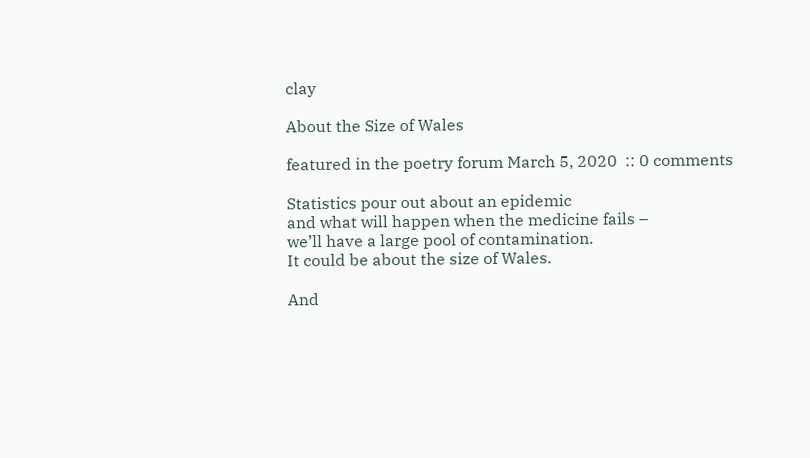clay

About the Size of Wales

featured in the poetry forum March 5, 2020  :: 0 comments

Statistics pour out about an epidemic
and what will happen when the medicine fails –
we’ll have a large pool of contamination.
It could be about the size of Wales.

And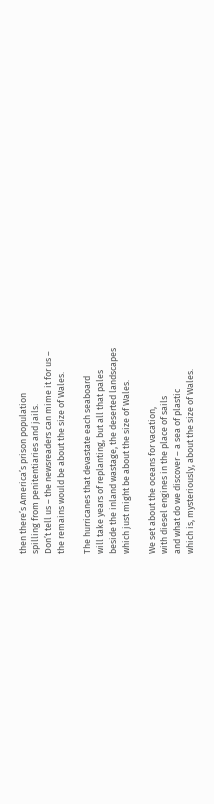then there’s America’s prison population
spilling from penitentiaries and jails.
Don’t tell us – the newsreaders can mime it for us –
the remains would be about the size of Wales.

The hurricanes that devastate each seaboard
will take years of replanting, but all that pales
beside the inland wastage, the deserted landscapes
which just might be about the size of Wales.

We set about the oceans for vacation,
with diesel engines in the place of sails
and what do we discover – a sea of plastic
which is, mysteriously, about the size of Wales.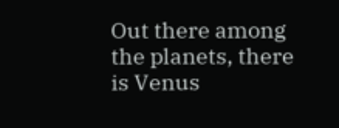Out there among the planets, there is Venus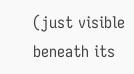(just visible beneath its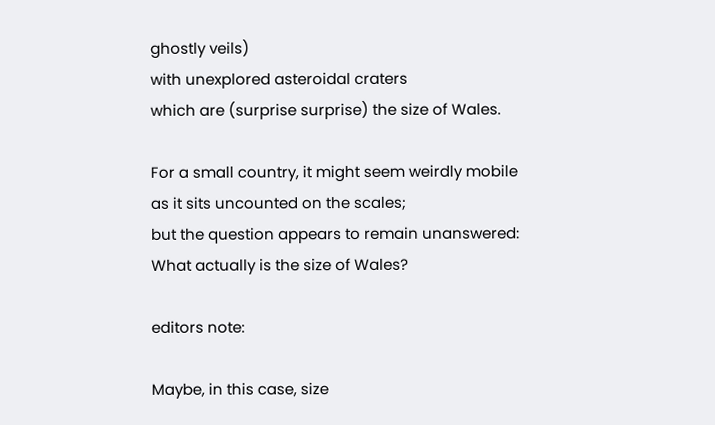ghostly veils)
with unexplored asteroidal craters
which are (surprise surprise) the size of Wales.

For a small country, it might seem weirdly mobile
as it sits uncounted on the scales;
but the question appears to remain unanswered:
What actually is the size of Wales?

editors note:

Maybe, in this case, size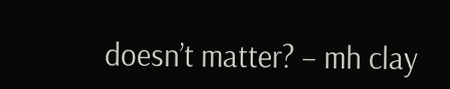doesn’t matter? – mh clay